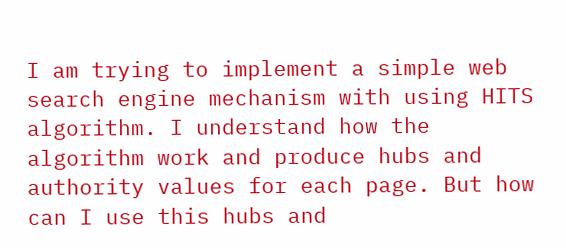I am trying to implement a simple web search engine mechanism with using HITS algorithm. I understand how the algorithm work and produce hubs and authority values for each page. But how can I use this hubs and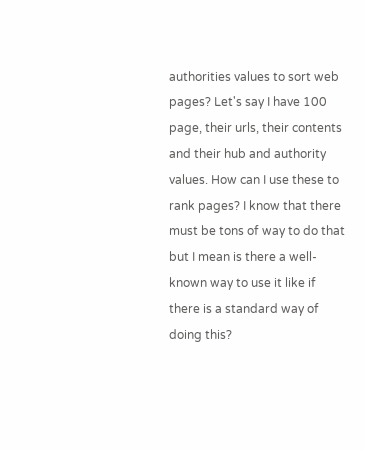authorities values to sort web pages? Let's say I have 100 page, their urls, their contents and their hub and authority values. How can I use these to rank pages? I know that there must be tons of way to do that but I mean is there a well-known way to use it like if there is a standard way of doing this?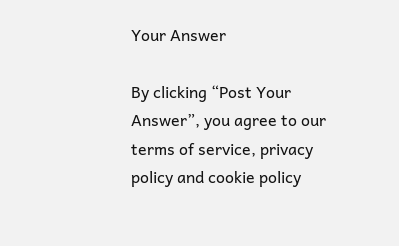Your Answer

By clicking “Post Your Answer”, you agree to our terms of service, privacy policy and cookie policy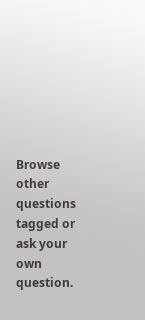Browse other questions tagged or ask your own question.